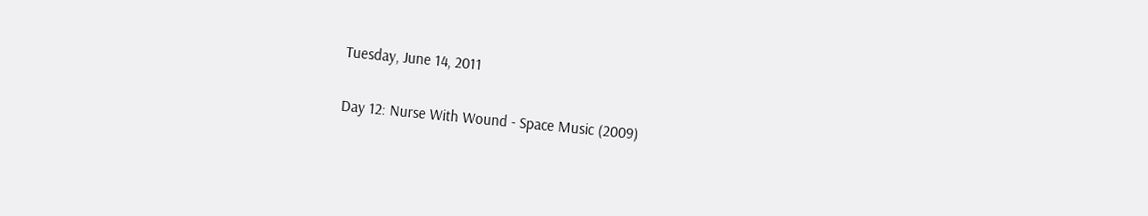Tuesday, June 14, 2011

Day 12: Nurse With Wound - Space Music (2009)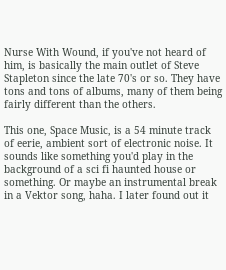Nurse With Wound, if you've not heard of him, is basically the main outlet of Steve Stapleton since the late 70's or so. They have tons and tons of albums, many of them being fairly different than the others.

This one, Space Music, is a 54 minute track of eerie, ambient sort of electronic noise. It sounds like something you'd play in the background of a sci fi haunted house or something. Or maybe an instrumental break in a Vektor song, haha. I later found out it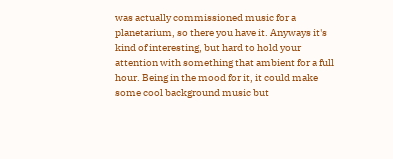was actually commissioned music for a planetarium, so there you have it. Anyways it's kind of interesting, but hard to hold your attention with something that ambient for a full hour. Being in the mood for it, it could make some cool background music but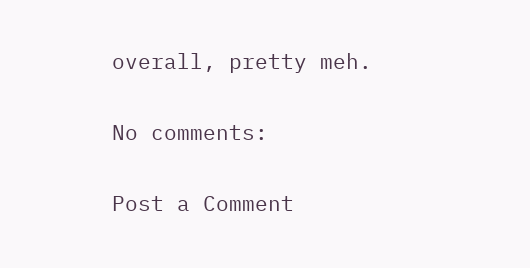overall, pretty meh.

No comments:

Post a Comment